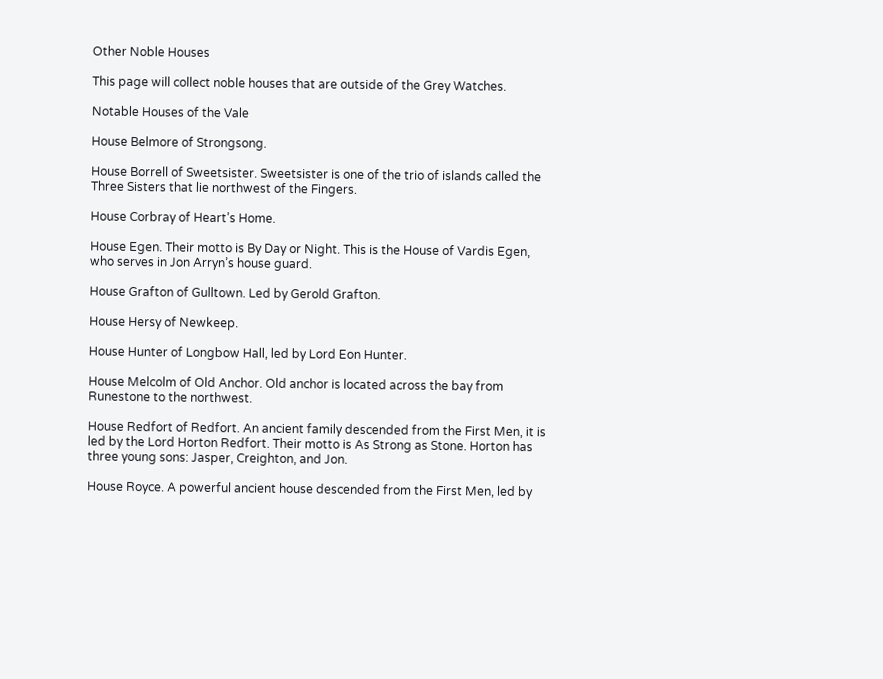Other Noble Houses

This page will collect noble houses that are outside of the Grey Watches.

Notable Houses of the Vale

House Belmore of Strongsong.

House Borrell of Sweetsister. Sweetsister is one of the trio of islands called the Three Sisters that lie northwest of the Fingers.

House Corbray of Heart’s Home.

House Egen. Their motto is By Day or Night. This is the House of Vardis Egen, who serves in Jon Arryn’s house guard.

House Grafton of Gulltown. Led by Gerold Grafton.

House Hersy of Newkeep.

House Hunter of Longbow Hall, led by Lord Eon Hunter.

House Melcolm of Old Anchor. Old anchor is located across the bay from Runestone to the northwest.

House Redfort of Redfort. An ancient family descended from the First Men, it is led by the Lord Horton Redfort. Their motto is As Strong as Stone. Horton has three young sons: Jasper, Creighton, and Jon.

House Royce. A powerful ancient house descended from the First Men, led by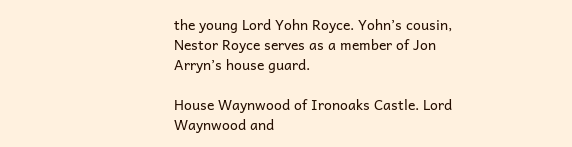the young Lord Yohn Royce. Yohn’s cousin, Nestor Royce serves as a member of Jon Arryn’s house guard.

House Waynwood of Ironoaks Castle. Lord Waynwood and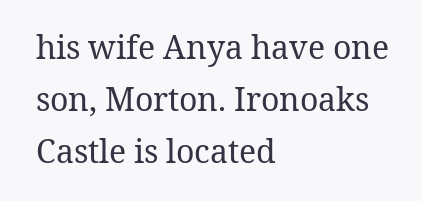his wife Anya have one son, Morton. Ironoaks Castle is located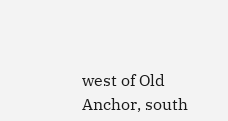west of Old Anchor, south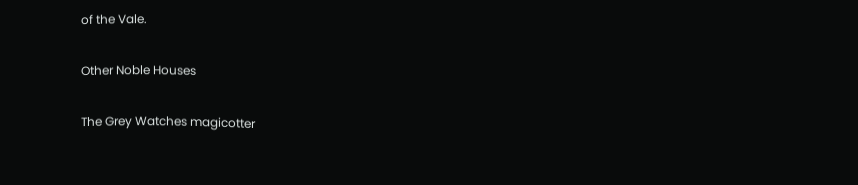of the Vale.

Other Noble Houses

The Grey Watches magicotter